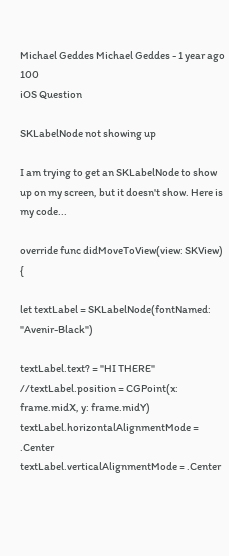Michael Geddes Michael Geddes - 1 year ago 100
iOS Question

SKLabelNode not showing up

I am trying to get an SKLabelNode to show up on my screen, but it doesn't show. Here is my code...

override func didMoveToView(view: SKView) {

let textLabel = SKLabelNode(fontNamed: "Avenir-Black")

textLabel.text? = "HI THERE"
//textLabel.position = CGPoint(x: frame.midX, y: frame.midY)
textLabel.horizontalAlignmentMode = .Center
textLabel.verticalAlignmentMode = .Center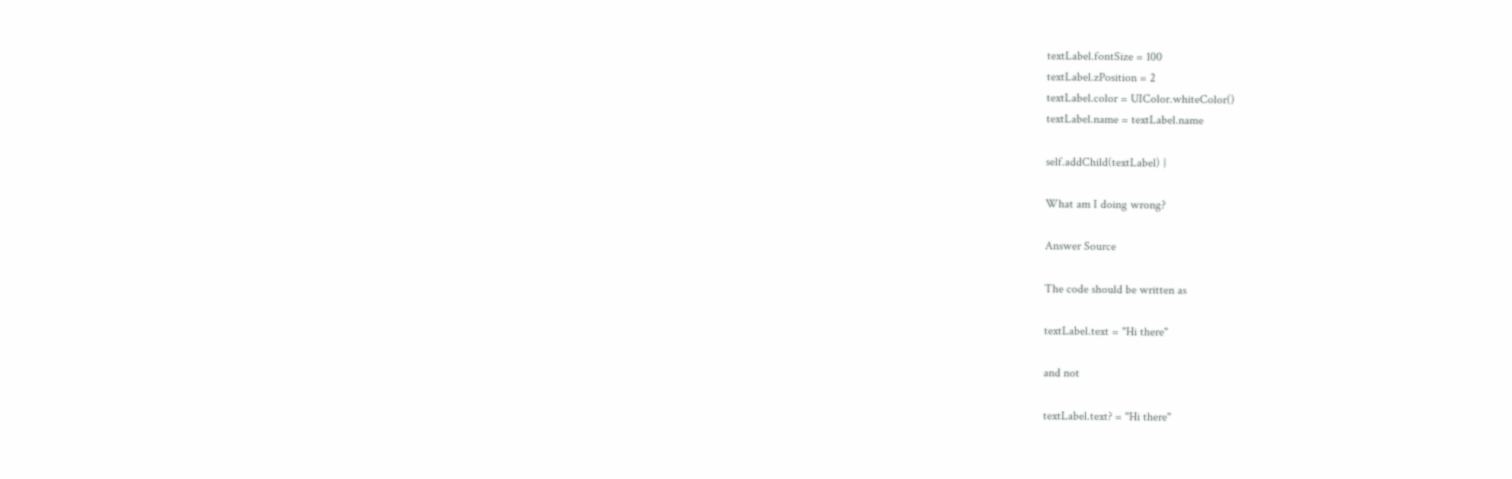textLabel.fontSize = 100
textLabel.zPosition = 2
textLabel.color = UIColor.whiteColor()
textLabel.name = textLabel.name

self.addChild(textLabel) }

What am I doing wrong?

Answer Source

The code should be written as

textLabel.text = "Hi there"

and not

textLabel.text? = "Hi there"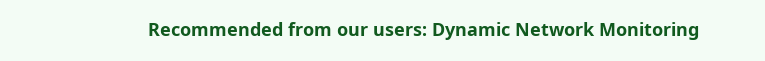Recommended from our users: Dynamic Network Monitoring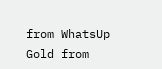from WhatsUp Gold from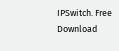IPSwitch. Free Download